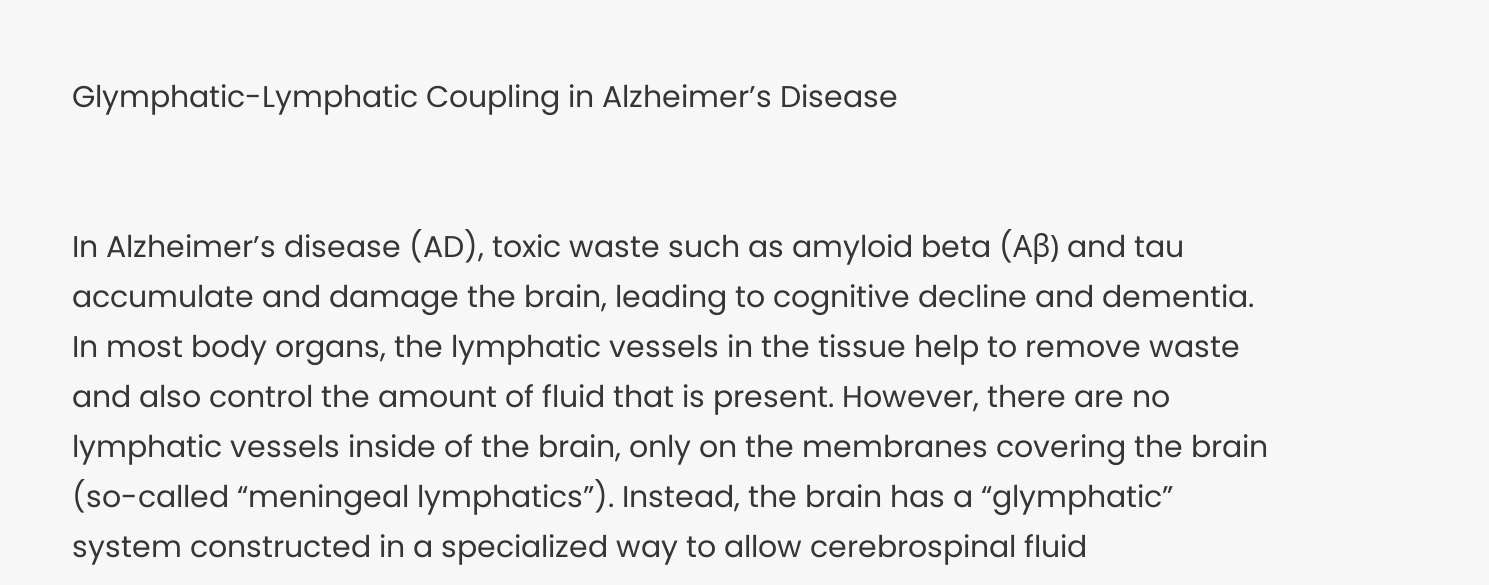Glymphatic-Lymphatic Coupling in Alzheimer’s Disease


In Alzheimer’s disease (AD), toxic waste such as amyloid beta (Aβ) and tau accumulate and damage the brain, leading to cognitive decline and dementia. In most body organs, the lymphatic vessels in the tissue help to remove waste and also control the amount of fluid that is present. However, there are no lymphatic vessels inside of the brain, only on the membranes covering the brain (so-called “meningeal lymphatics”). Instead, the brain has a “glymphatic” system constructed in a specialized way to allow cerebrospinal fluid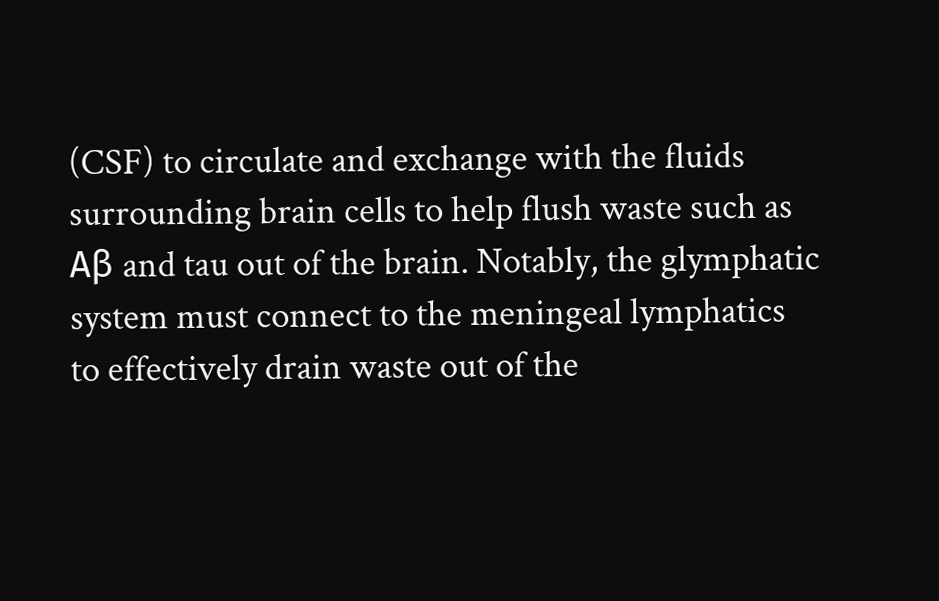(CSF) to circulate and exchange with the fluids surrounding brain cells to help flush waste such as Aβ and tau out of the brain. Notably, the glymphatic system must connect to the meningeal lymphatics to effectively drain waste out of the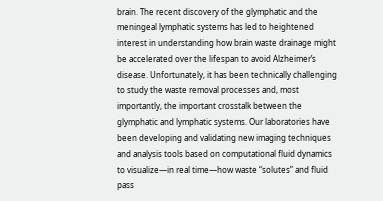brain. The recent discovery of the glymphatic and the meningeal lymphatic systems has led to heightened interest in understanding how brain waste drainage might be accelerated over the lifespan to avoid Alzheimer’s disease. Unfortunately, it has been technically challenging to study the waste removal processes and, most importantly, the important crosstalk between the glymphatic and lymphatic systems. Our laboratories have been developing and validating new imaging techniques and analysis tools based on computational fluid dynamics to visualize—in real time—how waste “solutes” and fluid pass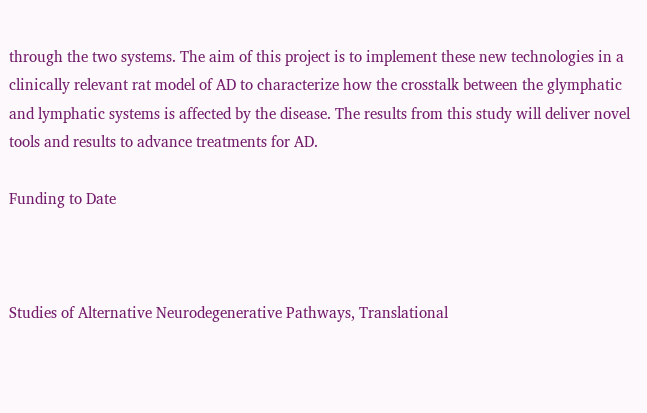through the two systems. The aim of this project is to implement these new technologies in a clinically relevant rat model of AD to characterize how the crosstalk between the glymphatic and lymphatic systems is affected by the disease. The results from this study will deliver novel tools and results to advance treatments for AD.

Funding to Date



Studies of Alternative Neurodegenerative Pathways, Translational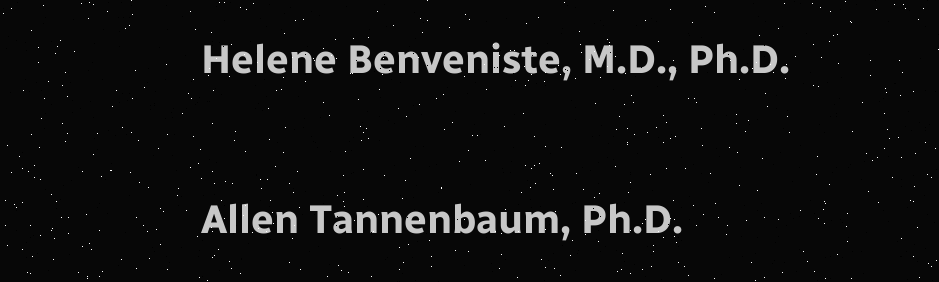Helene Benveniste, M.D., Ph.D.

Allen Tannenbaum, Ph.D.